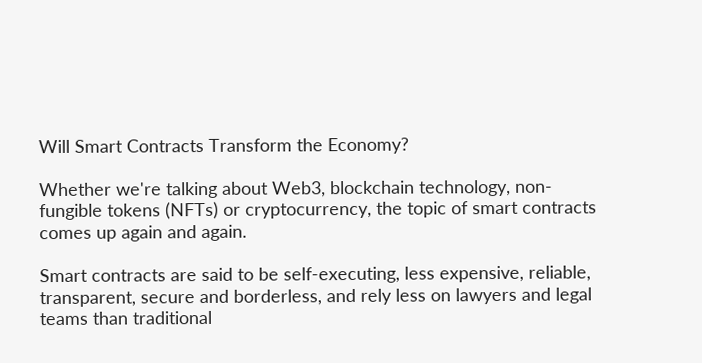Will Smart Contracts Transform the Economy?

Whether we're talking about Web3, blockchain technology, non-fungible tokens (NFTs) or cryptocurrency, the topic of smart contracts comes up again and again.

Smart contracts are said to be self-executing, less expensive, reliable, transparent, secure and borderless, and rely less on lawyers and legal teams than traditional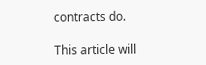contracts do.

This article will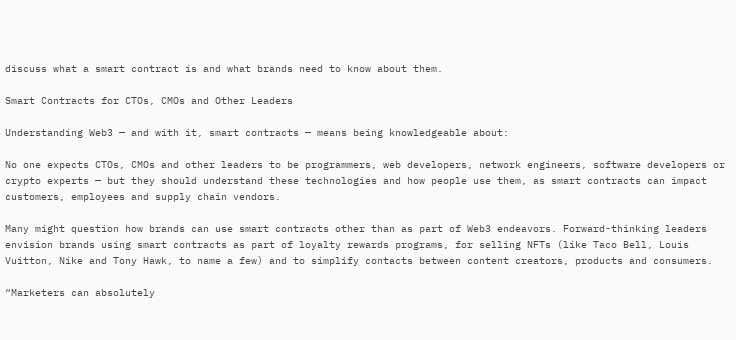discuss what a smart contract is and what brands need to know about them.

Smart Contracts for CTOs, CMOs and Other Leaders

Understanding Web3 — and with it, smart contracts — means being knowledgeable about:

No one expects CTOs, CMOs and other leaders to be programmers, web developers, network engineers, software developers or crypto experts — but they should understand these technologies and how people use them, as smart contracts can impact customers, employees and supply chain vendors.

Many might question how brands can use smart contracts other than as part of Web3 endeavors. Forward-thinking leaders envision brands using smart contracts as part of loyalty rewards programs, for selling NFTs (like Taco Bell, Louis Vuitton, Nike and Tony Hawk, to name a few) and to simplify contacts between content creators, products and consumers.

“Marketers can absolutely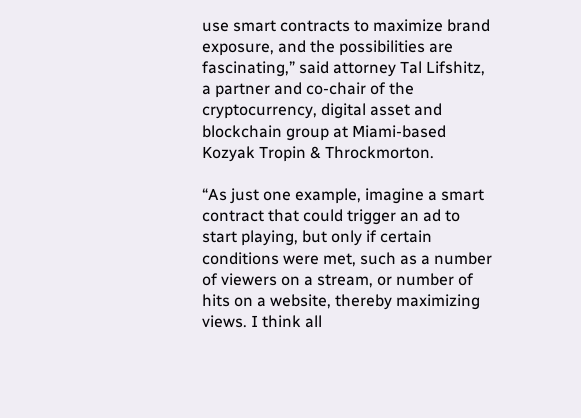use smart contracts to maximize brand exposure, and the possibilities are fascinating,” said attorney Tal Lifshitz, a partner and co-chair of the cryptocurrency, digital asset and blockchain group at Miami-based Kozyak Tropin & Throckmorton.

“As just one example, imagine a smart contract that could trigger an ad to start playing, but only if certain conditions were met, such as a number of viewers on a stream, or number of hits on a website, thereby maximizing views. I think all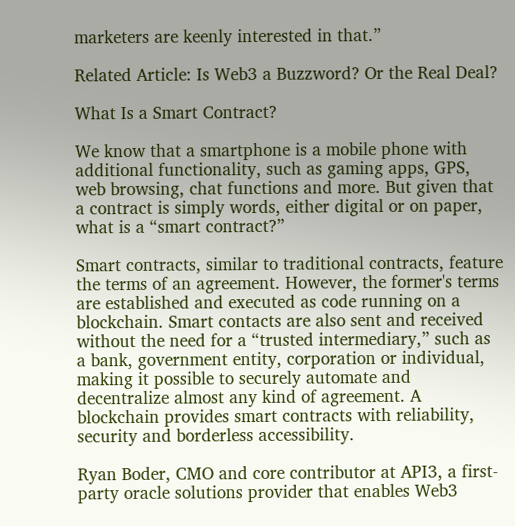marketers are keenly interested in that.”

Related Article: Is Web3 a Buzzword? Or the Real Deal?

What Is a Smart Contract?

We know that a smartphone is a mobile phone with additional functionality, such as gaming apps, GPS, web browsing, chat functions and more. But given that a contract is simply words, either digital or on paper, what is a “smart contract?”

Smart contracts, similar to traditional contracts, feature the terms of an agreement. However, the former's terms are established and executed as code running on a blockchain. Smart contacts are also sent and received without the need for a “trusted intermediary,” such as a bank, government entity, corporation or individual, making it possible to securely automate and decentralize almost any kind of agreement. A blockchain provides smart contracts with reliability, security and borderless accessibility.

Ryan Boder, CMO and core contributor at API3, a first-party oracle solutions provider that enables Web3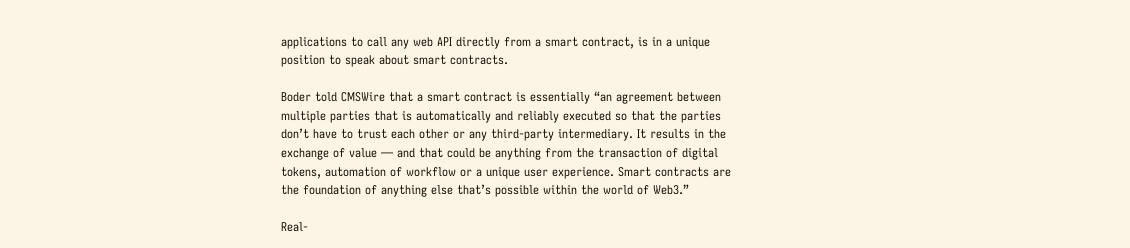applications to call any web API directly from a smart contract, is in a unique position to speak about smart contracts.

Boder told CMSWire that a smart contract is essentially “an agreement between multiple parties that is automatically and reliably executed so that the parties don’t have to trust each other or any third-party intermediary. It results in the exchange of value — and that could be anything from the transaction of digital tokens, automation of workflow or a unique user experience. Smart contracts are the foundation of anything else that’s possible within the world of Web3.”

Real-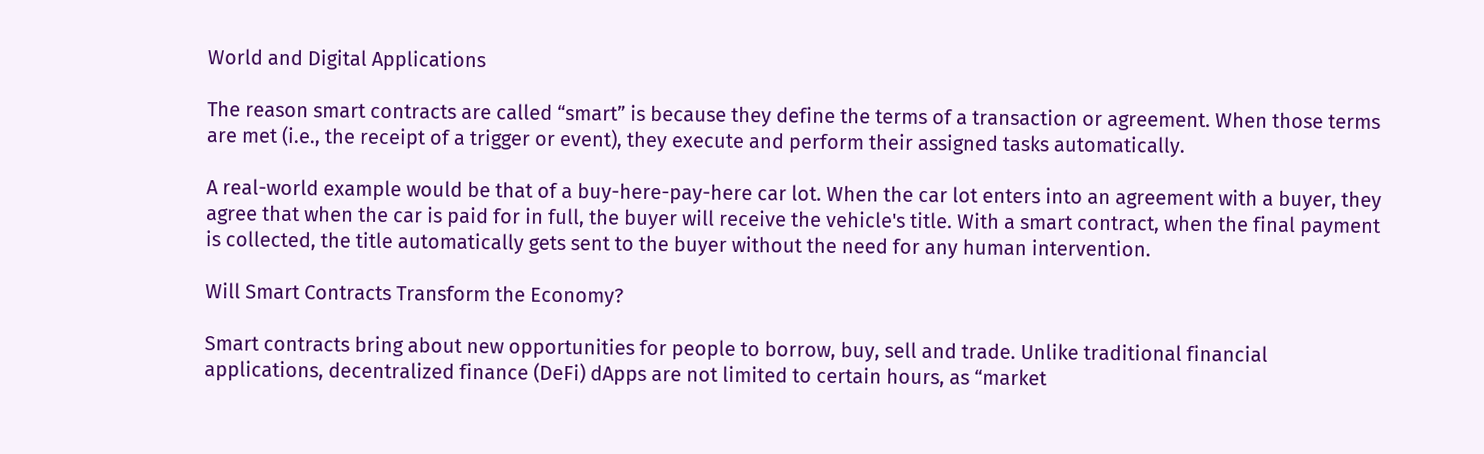World and Digital Applications

The reason smart contracts are called “smart” is because they define the terms of a transaction or agreement. When those terms are met (i.e., the receipt of a trigger or event), they execute and perform their assigned tasks automatically.

A real-world example would be that of a buy-here-pay-here car lot. When the car lot enters into an agreement with a buyer, they agree that when the car is paid for in full, the buyer will receive the vehicle's title. With a smart contract, when the final payment is collected, the title automatically gets sent to the buyer without the need for any human intervention.

Will Smart Contracts Transform the Economy?

Smart contracts bring about new opportunities for people to borrow, buy, sell and trade. Unlike traditional financial applications, decentralized finance (DeFi) dApps are not limited to certain hours, as “market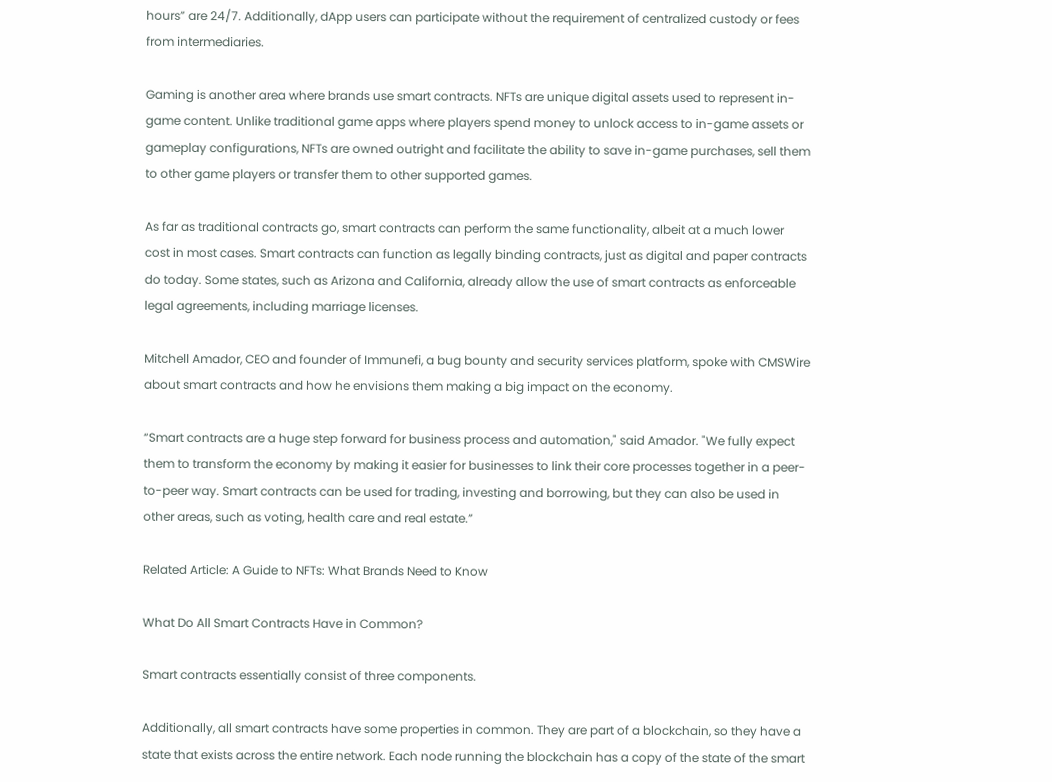hours” are 24/7. Additionally, dApp users can participate without the requirement of centralized custody or fees from intermediaries.

Gaming is another area where brands use smart contracts. NFTs are unique digital assets used to represent in-game content. Unlike traditional game apps where players spend money to unlock access to in-game assets or gameplay configurations, NFTs are owned outright and facilitate the ability to save in-game purchases, sell them to other game players or transfer them to other supported games.

As far as traditional contracts go, smart contracts can perform the same functionality, albeit at a much lower cost in most cases. Smart contracts can function as legally binding contracts, just as digital and paper contracts do today. Some states, such as Arizona and California, already allow the use of smart contracts as enforceable legal agreements, including marriage licenses.

Mitchell Amador, CEO and founder of Immunefi, a bug bounty and security services platform, spoke with CMSWire about smart contracts and how he envisions them making a big impact on the economy.

“Smart contracts are a huge step forward for business process and automation," said Amador. "We fully expect them to transform the economy by making it easier for businesses to link their core processes together in a peer-to-peer way. Smart contracts can be used for trading, investing and borrowing, but they can also be used in other areas, such as voting, health care and real estate.”

Related Article: A Guide to NFTs: What Brands Need to Know

What Do All Smart Contracts Have in Common?

Smart contracts essentially consist of three components.

Additionally, all smart contracts have some properties in common. They are part of a blockchain, so they have a state that exists across the entire network. Each node running the blockchain has a copy of the state of the smart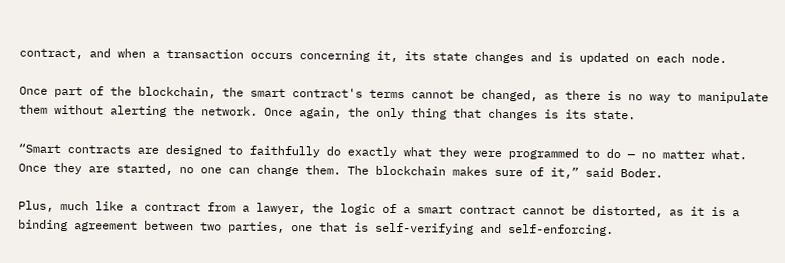contract, and when a transaction occurs concerning it, its state changes and is updated on each node.

Once part of the blockchain, the smart contract's terms cannot be changed, as there is no way to manipulate them without alerting the network. Once again, the only thing that changes is its state.

“Smart contracts are designed to faithfully do exactly what they were programmed to do — no matter what. Once they are started, no one can change them. The blockchain makes sure of it,” said Boder.

Plus, much like a contract from a lawyer, the logic of a smart contract cannot be distorted, as it is a binding agreement between two parties, one that is self-verifying and self-enforcing.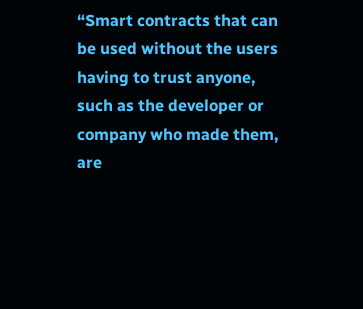“Smart contracts that can be used without the users having to trust anyone, such as the developer or company who made them, are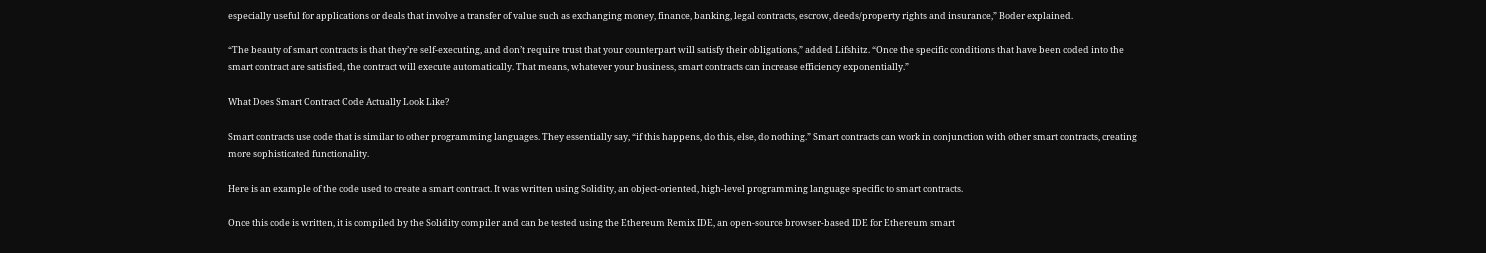especially useful for applications or deals that involve a transfer of value such as exchanging money, finance, banking, legal contracts, escrow, deeds/property rights and insurance,” Boder explained.

“The beauty of smart contracts is that they’re self-executing, and don’t require trust that your counterpart will satisfy their obligations,” added Lifshitz. “Once the specific conditions that have been coded into the smart contract are satisfied, the contract will execute automatically. That means, whatever your business, smart contracts can increase efficiency exponentially.”

What Does Smart Contract Code Actually Look Like?

Smart contracts use code that is similar to other programming languages. They essentially say, “if this happens, do this, else, do nothing.” Smart contracts can work in conjunction with other smart contracts, creating more sophisticated functionality.

Here is an example of the code used to create a smart contract. It was written using Solidity, an object-oriented, high-level programming language specific to smart contracts.

Once this code is written, it is compiled by the Solidity compiler and can be tested using the Ethereum Remix IDE, an open-source browser-based IDE for Ethereum smart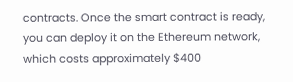contracts. Once the smart contract is ready, you can deploy it on the Ethereum network, which costs approximately $400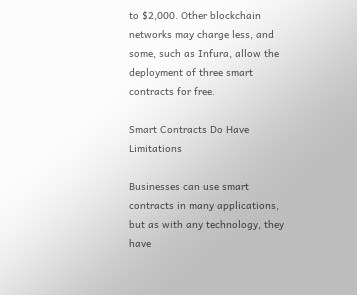to $2,000. Other blockchain networks may charge less, and some, such as Infura, allow the deployment of three smart contracts for free.

Smart Contracts Do Have Limitations

Businesses can use smart contracts in many applications, but as with any technology, they have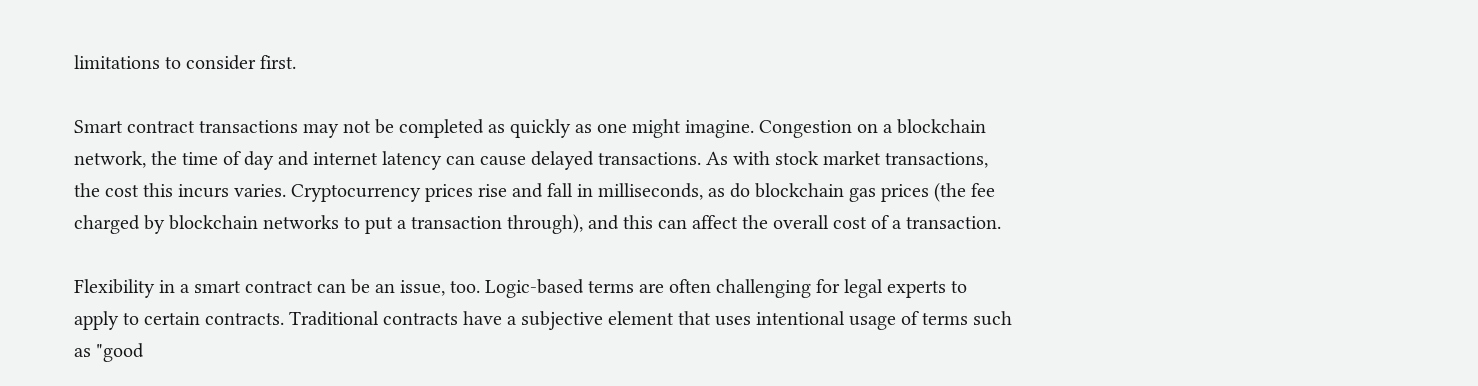limitations to consider first.

Smart contract transactions may not be completed as quickly as one might imagine. Congestion on a blockchain network, the time of day and internet latency can cause delayed transactions. As with stock market transactions, the cost this incurs varies. Cryptocurrency prices rise and fall in milliseconds, as do blockchain gas prices (the fee charged by blockchain networks to put a transaction through), and this can affect the overall cost of a transaction.

Flexibility in a smart contract can be an issue, too. Logic-based terms are often challenging for legal experts to apply to certain contracts. Traditional contracts have a subjective element that uses intentional usage of terms such as "good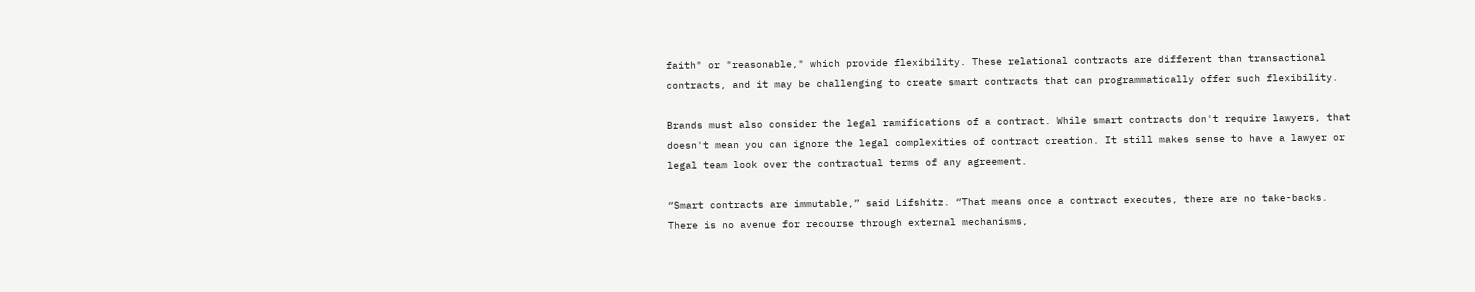faith" or "reasonable," which provide flexibility. These relational contracts are different than transactional contracts, and it may be challenging to create smart contracts that can programmatically offer such flexibility.

Brands must also consider the legal ramifications of a contract. While smart contracts don't require lawyers, that doesn't mean you can ignore the legal complexities of contract creation. It still makes sense to have a lawyer or legal team look over the contractual terms of any agreement.

“Smart contracts are immutable,” said Lifshitz. “That means once a contract executes, there are no take-backs. There is no avenue for recourse through external mechanisms,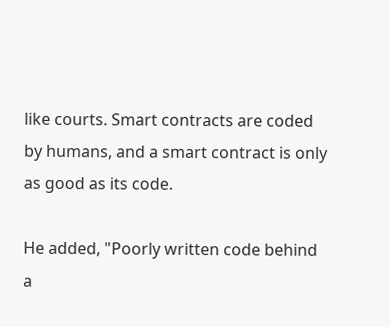like courts. Smart contracts are coded by humans, and a smart contract is only as good as its code.

He added, "Poorly written code behind a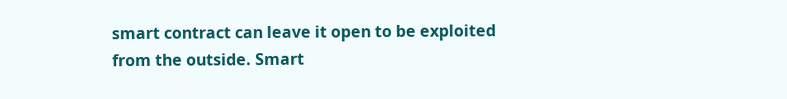smart contract can leave it open to be exploited from the outside. Smart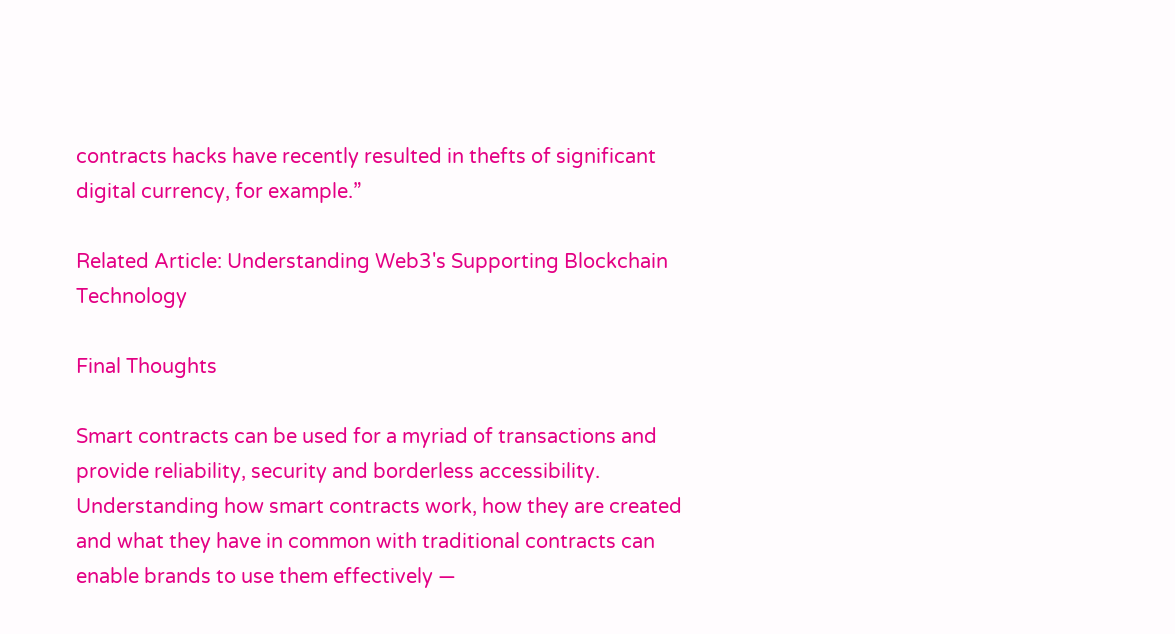contracts hacks have recently resulted in thefts of significant digital currency, for example.”

Related Article: Understanding Web3's Supporting Blockchain Technology

Final Thoughts

Smart contracts can be used for a myriad of transactions and provide reliability, security and borderless accessibility. Understanding how smart contracts work, how they are created and what they have in common with traditional contracts can enable brands to use them effectively —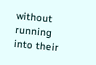without running into their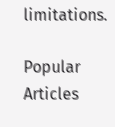limitations.

Popular Articles